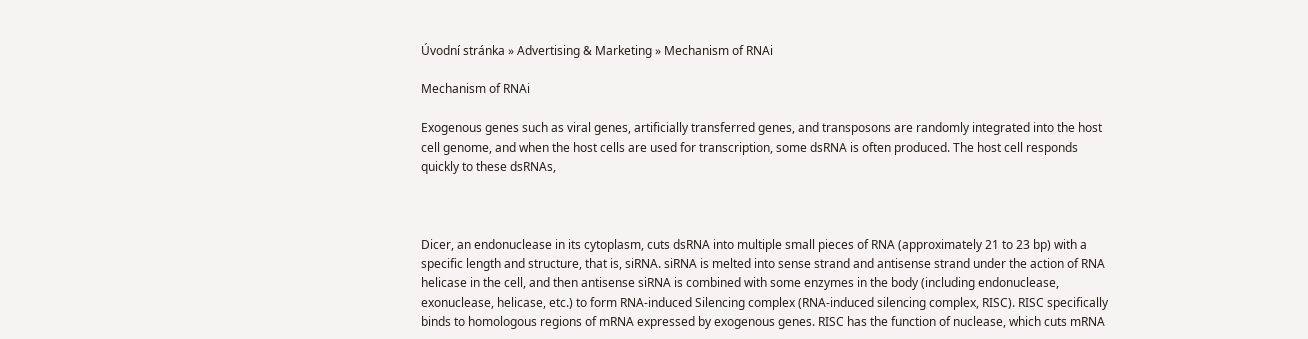Úvodní stránka » Advertising & Marketing » Mechanism of RNAi

Mechanism of RNAi

Exogenous genes such as viral genes, artificially transferred genes, and transposons are randomly integrated into the host cell genome, and when the host cells are used for transcription, some dsRNA is often produced. The host cell responds quickly to these dsRNAs,



Dicer, an endonuclease in its cytoplasm, cuts dsRNA into multiple small pieces of RNA (approximately 21 to 23 bp) with a specific length and structure, that is, siRNA. siRNA is melted into sense strand and antisense strand under the action of RNA helicase in the cell, and then antisense siRNA is combined with some enzymes in the body (including endonuclease, exonuclease, helicase, etc.) to form RNA-induced Silencing complex (RNA-induced silencing complex, RISC). RISC specifically binds to homologous regions of mRNA expressed by exogenous genes. RISC has the function of nuclease, which cuts mRNA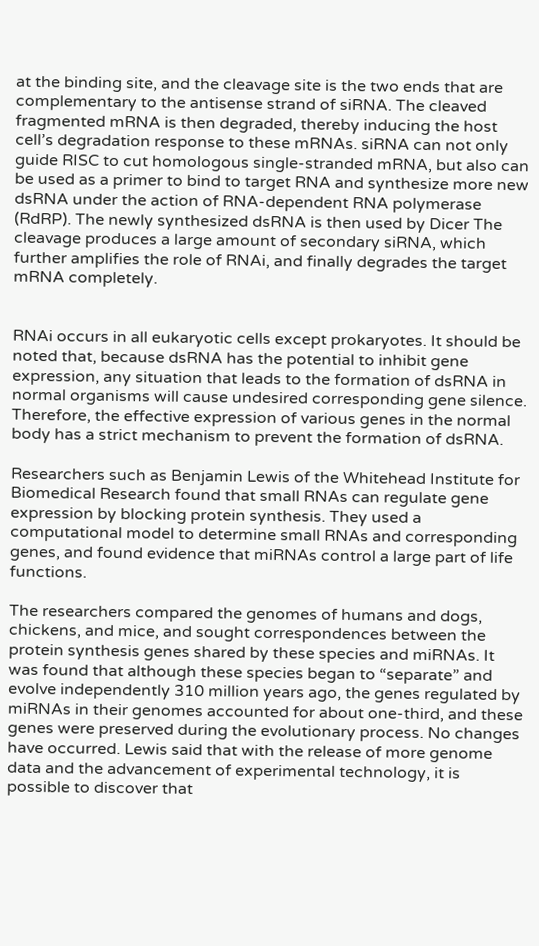at the binding site, and the cleavage site is the two ends that are complementary to the antisense strand of siRNA. The cleaved fragmented mRNA is then degraded, thereby inducing the host cell’s degradation response to these mRNAs. siRNA can not only guide RISC to cut homologous single-stranded mRNA, but also can be used as a primer to bind to target RNA and synthesize more new dsRNA under the action of RNA-dependent RNA polymerase (RdRP). The newly synthesized dsRNA is then used by Dicer The cleavage produces a large amount of secondary siRNA, which further amplifies the role of RNAi, and finally degrades the target mRNA completely.


RNAi occurs in all eukaryotic cells except prokaryotes. It should be noted that, because dsRNA has the potential to inhibit gene expression, any situation that leads to the formation of dsRNA in normal organisms will cause undesired corresponding gene silence. Therefore, the effective expression of various genes in the normal body has a strict mechanism to prevent the formation of dsRNA.

Researchers such as Benjamin Lewis of the Whitehead Institute for Biomedical Research found that small RNAs can regulate gene expression by blocking protein synthesis. They used a computational model to determine small RNAs and corresponding genes, and found evidence that miRNAs control a large part of life functions.

The researchers compared the genomes of humans and dogs, chickens, and mice, and sought correspondences between the protein synthesis genes shared by these species and miRNAs. It was found that although these species began to “separate” and evolve independently 310 million years ago, the genes regulated by miRNAs in their genomes accounted for about one-third, and these genes were preserved during the evolutionary process. No changes have occurred. Lewis said that with the release of more genome data and the advancement of experimental technology, it is possible to discover that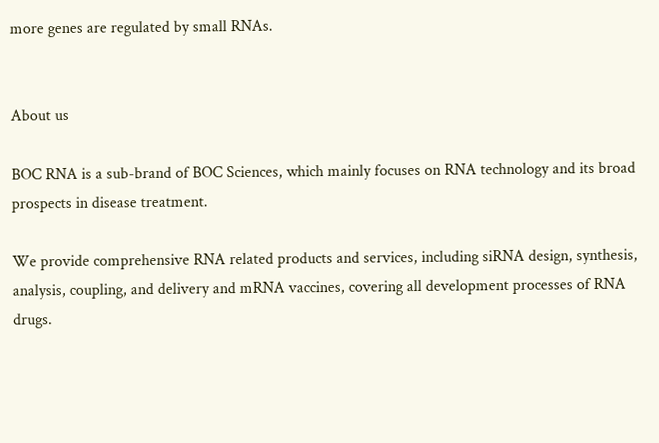more genes are regulated by small RNAs.


About us

BOC RNA is a sub-brand of BOC Sciences, which mainly focuses on RNA technology and its broad prospects in disease treatment.

We provide comprehensive RNA related products and services, including siRNA design, synthesis, analysis, coupling, and delivery and mRNA vaccines, covering all development processes of RNA drugs.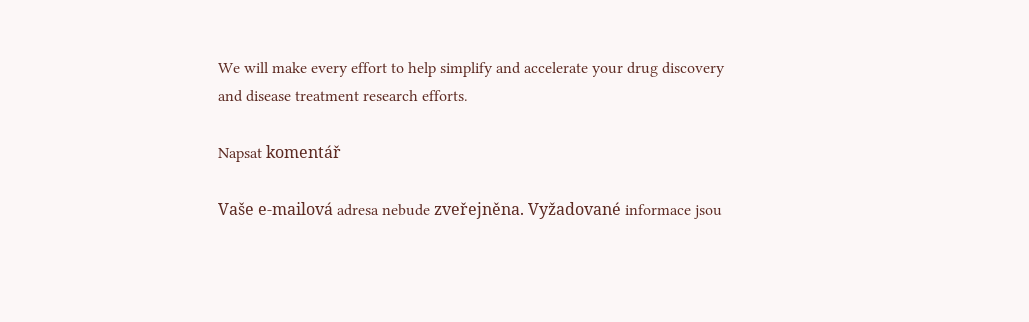We will make every effort to help simplify and accelerate your drug discovery and disease treatment research efforts.

Napsat komentář

Vaše e-mailová adresa nebude zveřejněna. Vyžadované informace jsou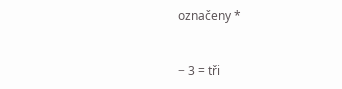označeny *


− 3 = tři